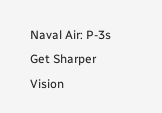Naval Air: P-3s Get Sharper Vision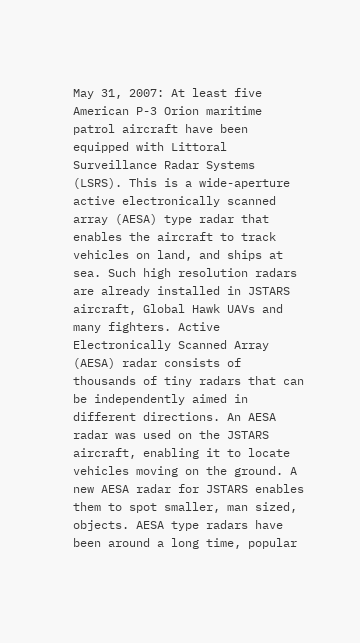May 31, 2007: At least five American P-3 Orion maritime patrol aircraft have been equipped with Littoral Surveillance Radar Systems (LSRS). This is a wide-aperture active electronically scanned array (AESA) type radar that enables the aircraft to track vehicles on land, and ships at sea. Such high resolution radars are already installed in JSTARS aircraft, Global Hawk UAVs and many fighters. Active Electronically Scanned Array (AESA) radar consists of thousands of tiny radars that can be independently aimed in different directions. An AESA radar was used on the JSTARS aircraft, enabling it to locate vehicles moving on the ground. A new AESA radar for JSTARS enables them to spot smaller, man sized, objects. AESA type radars have been around a long time, popular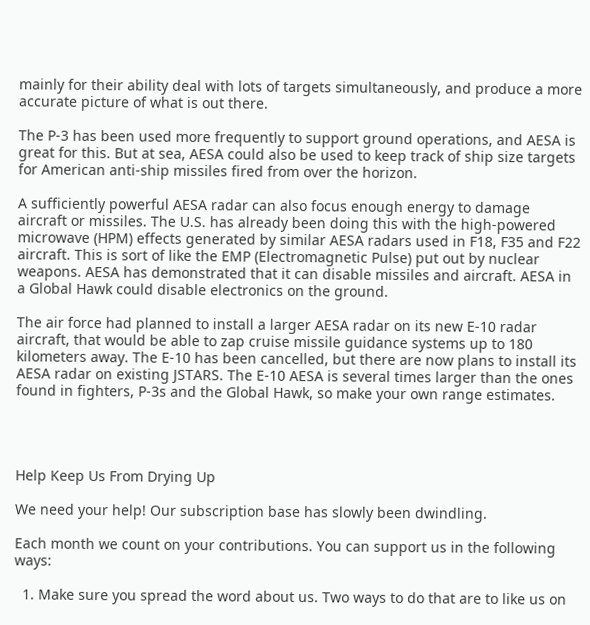mainly for their ability deal with lots of targets simultaneously, and produce a more accurate picture of what is out there.

The P-3 has been used more frequently to support ground operations, and AESA is great for this. But at sea, AESA could also be used to keep track of ship size targets for American anti-ship missiles fired from over the horizon.

A sufficiently powerful AESA radar can also focus enough energy to damage aircraft or missiles. The U.S. has already been doing this with the high-powered microwave (HPM) effects generated by similar AESA radars used in F18, F35 and F22 aircraft. This is sort of like the EMP (Electromagnetic Pulse) put out by nuclear weapons. AESA has demonstrated that it can disable missiles and aircraft. AESA in a Global Hawk could disable electronics on the ground.

The air force had planned to install a larger AESA radar on its new E-10 radar aircraft, that would be able to zap cruise missile guidance systems up to 180 kilometers away. The E-10 has been cancelled, but there are now plans to install its AESA radar on existing JSTARS. The E-10 AESA is several times larger than the ones found in fighters, P-3s and the Global Hawk, so make your own range estimates.




Help Keep Us From Drying Up

We need your help! Our subscription base has slowly been dwindling.

Each month we count on your contributions. You can support us in the following ways:

  1. Make sure you spread the word about us. Two ways to do that are to like us on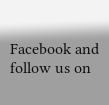Facebook and follow us on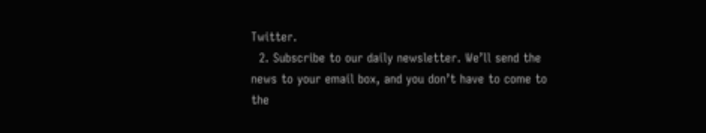Twitter.
  2. Subscribe to our daily newsletter. We’ll send the news to your email box, and you don’t have to come to the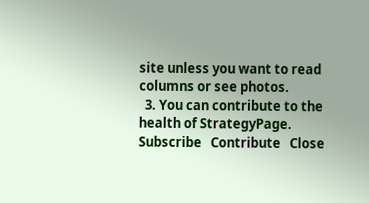site unless you want to read columns or see photos.
  3. You can contribute to the health of StrategyPage.
Subscribe   Contribute   Close